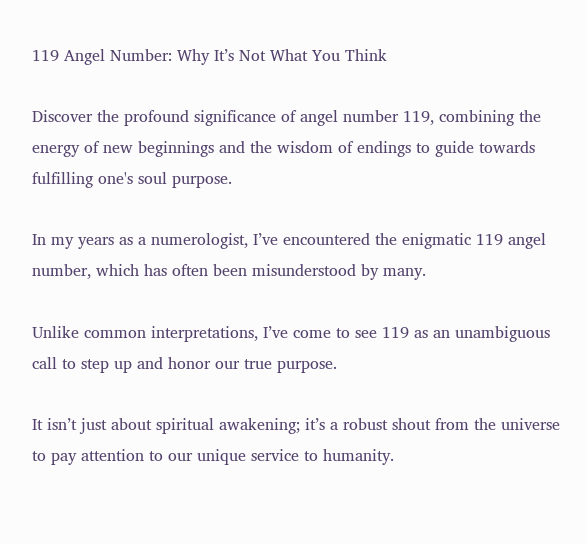119 Angel Number: Why It’s Not What You Think

Discover the profound significance of angel number 119, combining the energy of new beginnings and the wisdom of endings to guide towards fulfilling one's soul purpose.

In my years as a numerologist, I’ve encountered the enigmatic 119 angel number, which has often been misunderstood by many.

Unlike common interpretations, I’ve come to see 119 as an unambiguous call to step up and honor our true purpose.

It isn’t just about spiritual awakening; it’s a robust shout from the universe to pay attention to our unique service to humanity.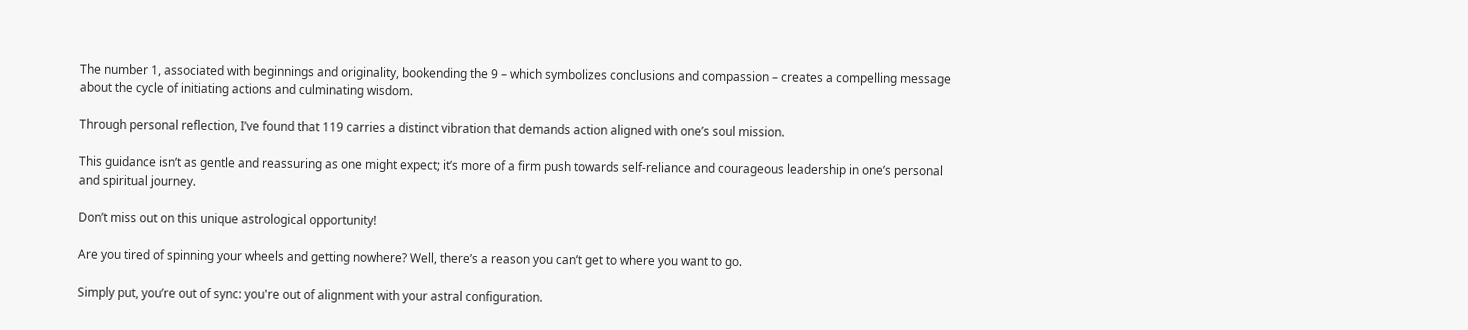The number 1, associated with beginnings and originality, bookending the 9 – which symbolizes conclusions and compassion – creates a compelling message about the cycle of initiating actions and culminating wisdom.

Through personal reflection, I’ve found that 119 carries a distinct vibration that demands action aligned with one’s soul mission.

This guidance isn’t as gentle and reassuring as one might expect; it’s more of a firm push towards self-reliance and courageous leadership in one’s personal and spiritual journey.

Don’t miss out on this unique astrological opportunity!

Are you tired of spinning your wheels and getting nowhere? Well, there’s a reason you can’t get to where you want to go.

Simply put, you’re out of sync: you're out of alignment with your astral configuration.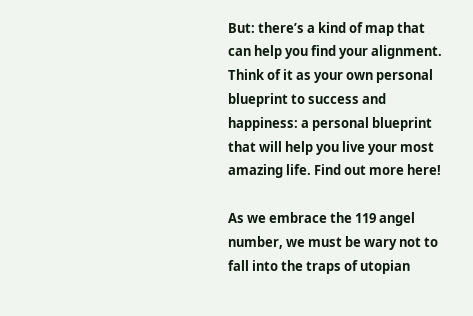But: there’s a kind of map that can help you find your alignment. Think of it as your own personal blueprint to success and happiness: a personal blueprint that will help you live your most amazing life. Find out more here!

As we embrace the 119 angel number, we must be wary not to fall into the traps of utopian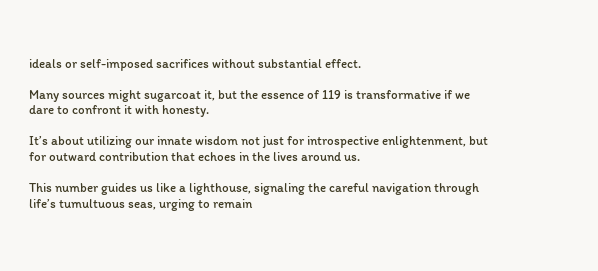ideals or self-imposed sacrifices without substantial effect.

Many sources might sugarcoat it, but the essence of 119 is transformative if we dare to confront it with honesty.

It’s about utilizing our innate wisdom not just for introspective enlightenment, but for outward contribution that echoes in the lives around us.

This number guides us like a lighthouse, signaling the careful navigation through life’s tumultuous seas, urging to remain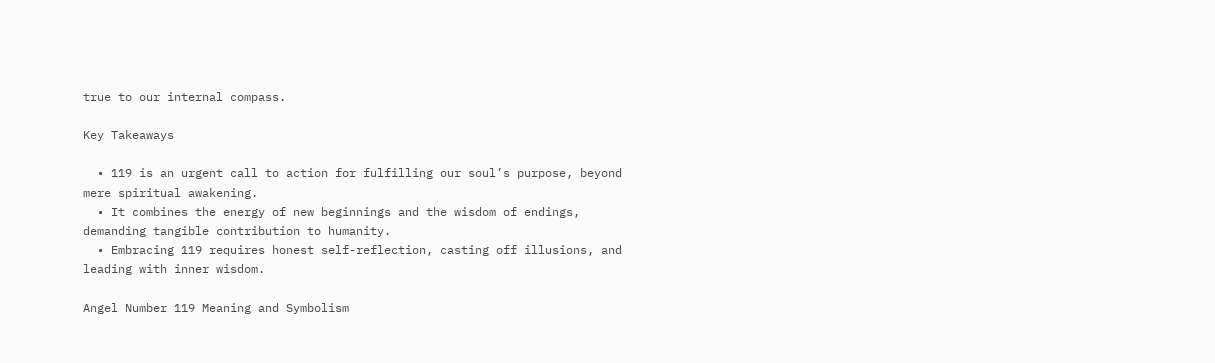true to our internal compass.

Key Takeaways

  • 119 is an urgent call to action for fulfilling our soul’s purpose, beyond mere spiritual awakening.
  • It combines the energy of new beginnings and the wisdom of endings, demanding tangible contribution to humanity.
  • Embracing 119 requires honest self-reflection, casting off illusions, and leading with inner wisdom.

Angel Number 119 Meaning and Symbolism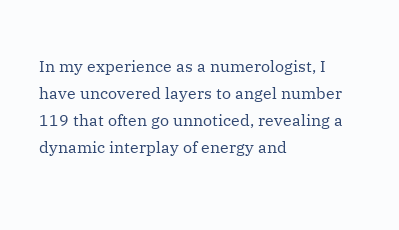In my experience as a numerologist, I have uncovered layers to angel number 119 that often go unnoticed, revealing a dynamic interplay of energy and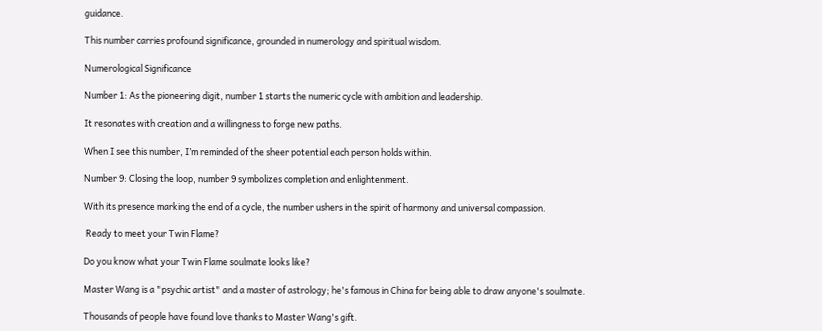guidance.

This number carries profound significance, grounded in numerology and spiritual wisdom.

Numerological Significance

Number 1: As the pioneering digit, number 1 starts the numeric cycle with ambition and leadership.

It resonates with creation and a willingness to forge new paths.

When I see this number, I’m reminded of the sheer potential each person holds within.

Number 9: Closing the loop, number 9 symbolizes completion and enlightenment.

With its presence marking the end of a cycle, the number ushers in the spirit of harmony and universal compassion.

 Ready to meet your Twin Flame?

Do you know what your Twin Flame soulmate looks like?

Master Wang is a "psychic artist" and a master of astrology; he's famous in China for being able to draw anyone's soulmate.

Thousands of people have found love thanks to Master Wang's gift.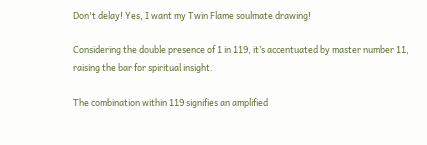Don't delay! Yes, I want my Twin Flame soulmate drawing!

Considering the double presence of 1 in 119, it’s accentuated by master number 11, raising the bar for spiritual insight.

The combination within 119 signifies an amplified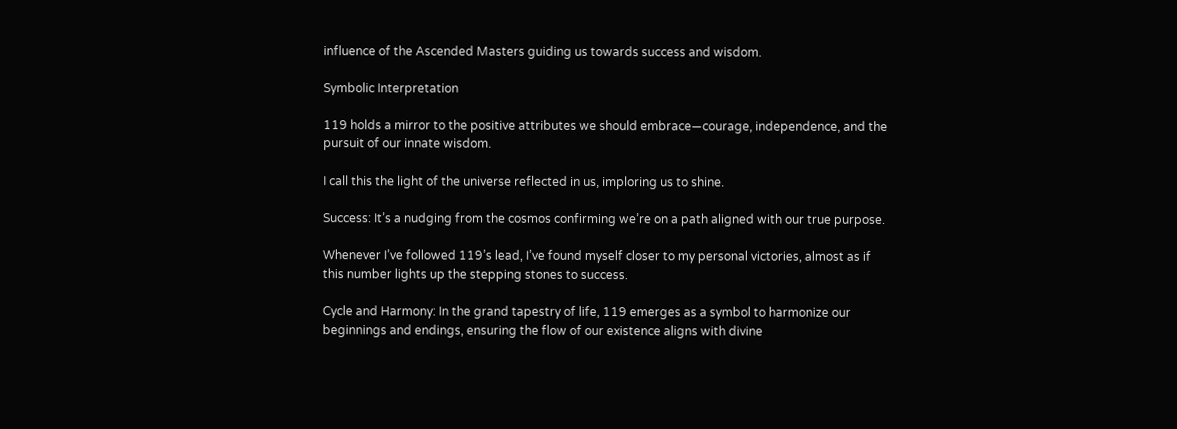influence of the Ascended Masters guiding us towards success and wisdom.

Symbolic Interpretation

119 holds a mirror to the positive attributes we should embrace—courage, independence, and the pursuit of our innate wisdom.

I call this the light of the universe reflected in us, imploring us to shine.

Success: It’s a nudging from the cosmos confirming we’re on a path aligned with our true purpose.

Whenever I’ve followed 119’s lead, I’ve found myself closer to my personal victories, almost as if this number lights up the stepping stones to success.

Cycle and Harmony: In the grand tapestry of life, 119 emerges as a symbol to harmonize our beginnings and endings, ensuring the flow of our existence aligns with divine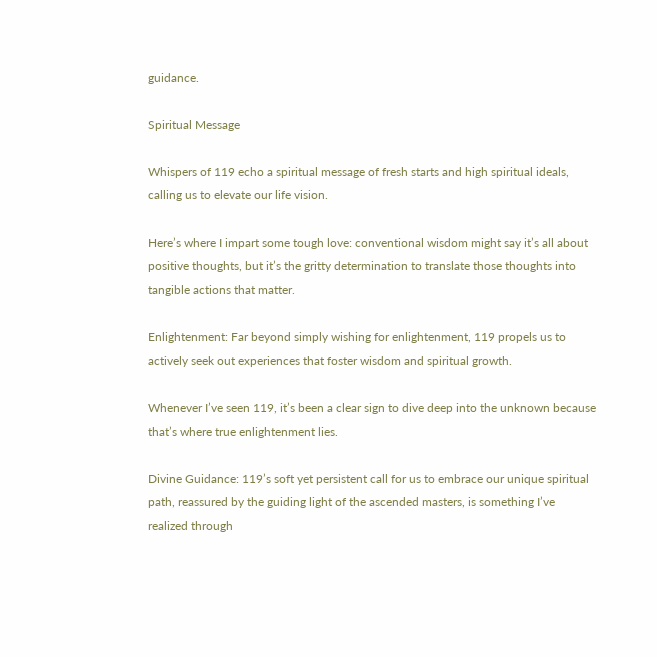guidance.

Spiritual Message

Whispers of 119 echo a spiritual message of fresh starts and high spiritual ideals, calling us to elevate our life vision.

Here’s where I impart some tough love: conventional wisdom might say it’s all about positive thoughts, but it’s the gritty determination to translate those thoughts into tangible actions that matter.

Enlightenment: Far beyond simply wishing for enlightenment, 119 propels us to actively seek out experiences that foster wisdom and spiritual growth.

Whenever I’ve seen 119, it’s been a clear sign to dive deep into the unknown because that’s where true enlightenment lies.

Divine Guidance: 119’s soft yet persistent call for us to embrace our unique spiritual path, reassured by the guiding light of the ascended masters, is something I’ve realized through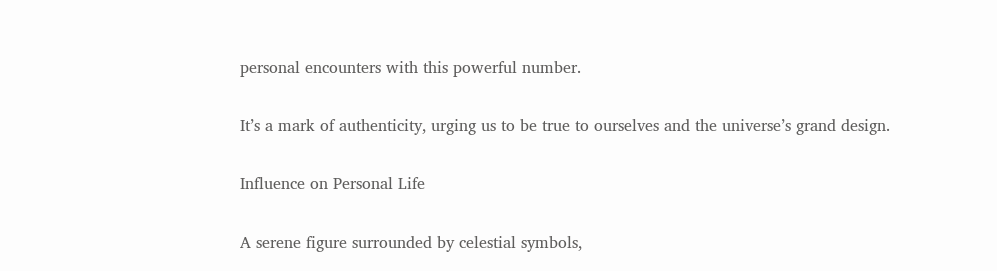personal encounters with this powerful number.

It’s a mark of authenticity, urging us to be true to ourselves and the universe’s grand design.

Influence on Personal Life

A serene figure surrounded by celestial symbols,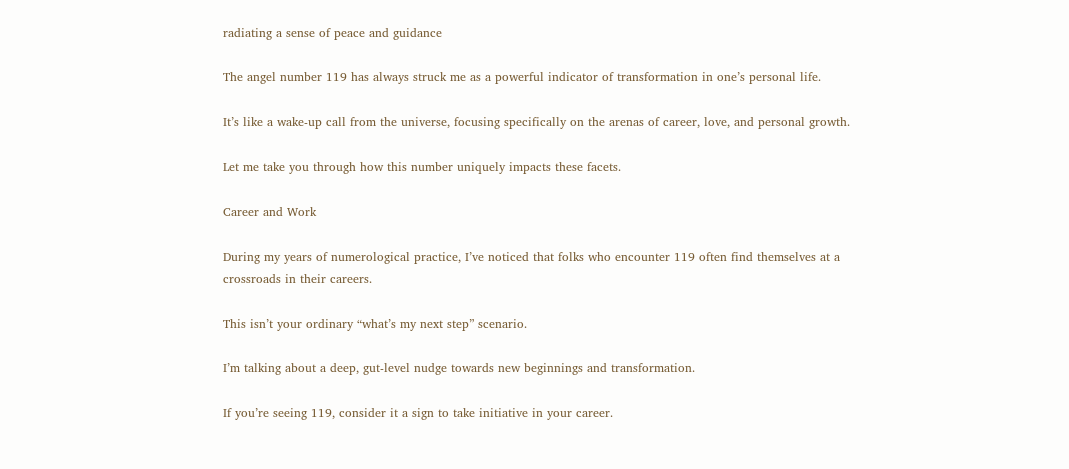radiating a sense of peace and guidance

The angel number 119 has always struck me as a powerful indicator of transformation in one’s personal life.

It’s like a wake-up call from the universe, focusing specifically on the arenas of career, love, and personal growth.

Let me take you through how this number uniquely impacts these facets.

Career and Work

During my years of numerological practice, I’ve noticed that folks who encounter 119 often find themselves at a crossroads in their careers.

This isn’t your ordinary “what’s my next step” scenario.

I’m talking about a deep, gut-level nudge towards new beginnings and transformation.

If you’re seeing 119, consider it a sign to take initiative in your career.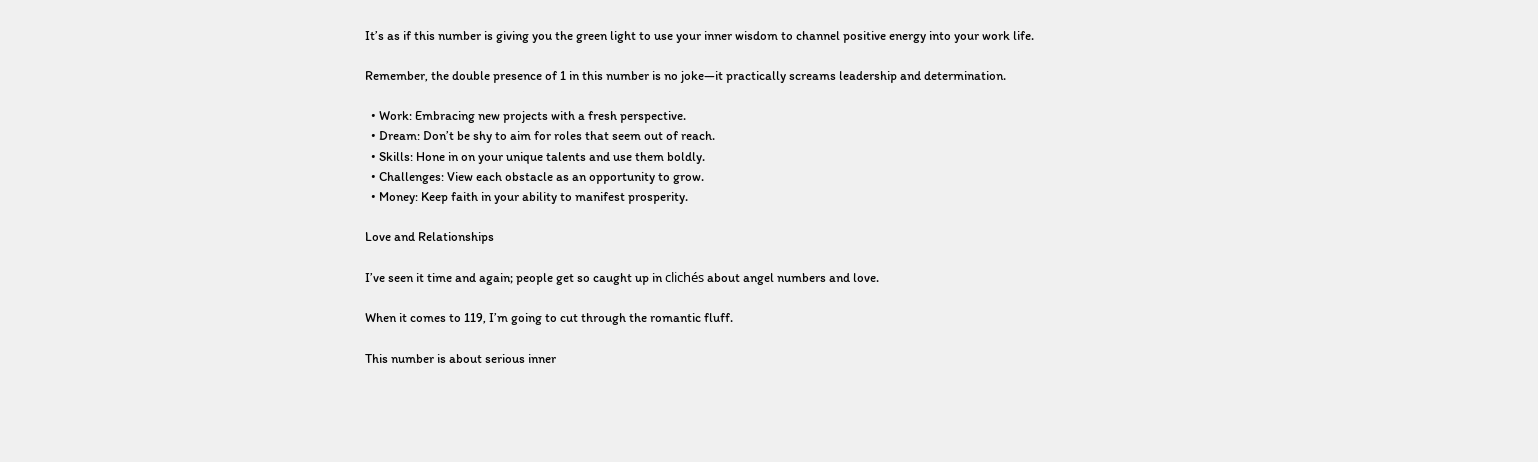It’s as if this number is giving you the green light to use your inner wisdom to channel positive energy into your work life.

Remember, the double presence of 1 in this number is no joke—it practically screams leadership and determination.

  • Work: Embracing new projects with a fresh perspective.
  • Dream: Don’t be shy to aim for roles that seem out of reach.
  • Skills: Hone in on your unique talents and use them boldly.
  • Challenges: View each obstacle as an opportunity to grow.
  • Money: Keep faith in your ability to manifest prosperity.

Love and Relationships

I’ve seen it time and again; people get so caught up in clichés about angel numbers and love.

When it comes to 119, I’m going to cut through the romantic fluff.

This number is about serious inner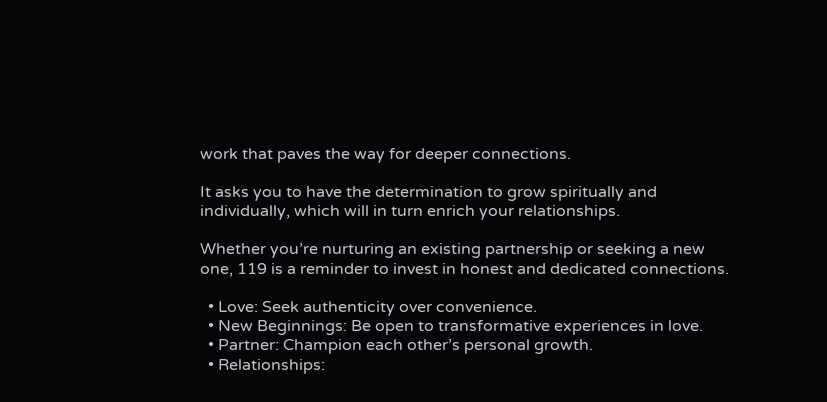work that paves the way for deeper connections.

It asks you to have the determination to grow spiritually and individually, which will in turn enrich your relationships.

Whether you’re nurturing an existing partnership or seeking a new one, 119 is a reminder to invest in honest and dedicated connections.

  • Love: Seek authenticity over convenience.
  • New Beginnings: Be open to transformative experiences in love.
  • Partner: Champion each other’s personal growth.
  • Relationships: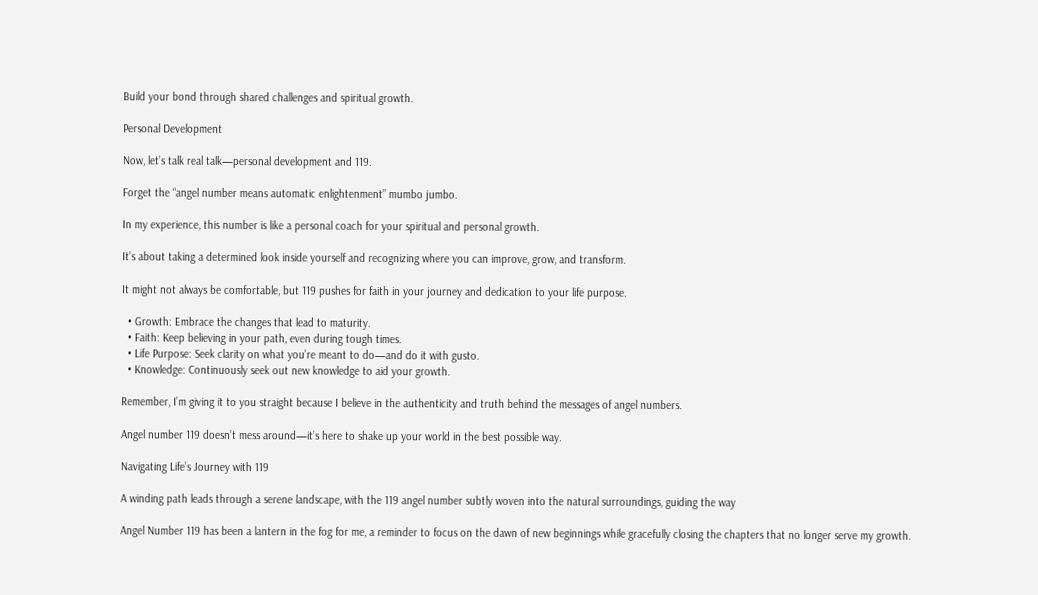Build your bond through shared challenges and spiritual growth.

Personal Development

Now, let’s talk real talk—personal development and 119.

Forget the “angel number means automatic enlightenment” mumbo jumbo.

In my experience, this number is like a personal coach for your spiritual and personal growth.

It’s about taking a determined look inside yourself and recognizing where you can improve, grow, and transform.

It might not always be comfortable, but 119 pushes for faith in your journey and dedication to your life purpose.

  • Growth: Embrace the changes that lead to maturity.
  • Faith: Keep believing in your path, even during tough times.
  • Life Purpose: Seek clarity on what you’re meant to do—and do it with gusto.
  • Knowledge: Continuously seek out new knowledge to aid your growth.

Remember, I’m giving it to you straight because I believe in the authenticity and truth behind the messages of angel numbers.

Angel number 119 doesn’t mess around—it’s here to shake up your world in the best possible way.

Navigating Life’s Journey with 119

A winding path leads through a serene landscape, with the 119 angel number subtly woven into the natural surroundings, guiding the way

Angel Number 119 has been a lantern in the fog for me, a reminder to focus on the dawn of new beginnings while gracefully closing the chapters that no longer serve my growth.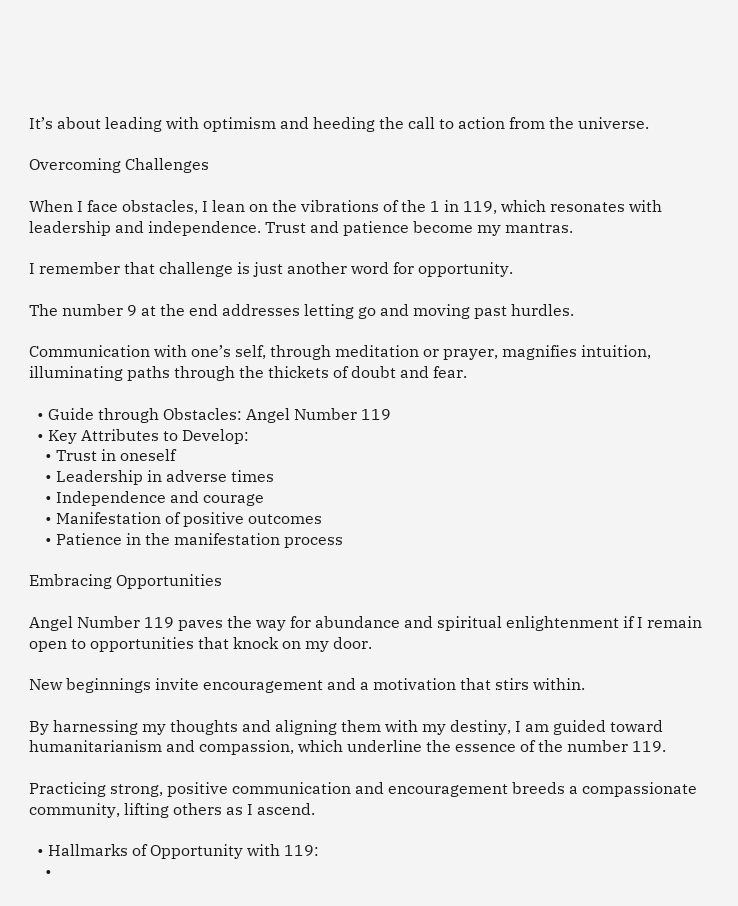It’s about leading with optimism and heeding the call to action from the universe.

Overcoming Challenges

When I face obstacles, I lean on the vibrations of the 1 in 119, which resonates with leadership and independence. Trust and patience become my mantras.

I remember that challenge is just another word for opportunity.

The number 9 at the end addresses letting go and moving past hurdles.

Communication with one’s self, through meditation or prayer, magnifies intuition, illuminating paths through the thickets of doubt and fear.

  • Guide through Obstacles: Angel Number 119
  • Key Attributes to Develop:
    • Trust in oneself
    • Leadership in adverse times
    • Independence and courage
    • Manifestation of positive outcomes
    • Patience in the manifestation process

Embracing Opportunities

Angel Number 119 paves the way for abundance and spiritual enlightenment if I remain open to opportunities that knock on my door.

New beginnings invite encouragement and a motivation that stirs within.

By harnessing my thoughts and aligning them with my destiny, I am guided toward humanitarianism and compassion, which underline the essence of the number 119.

Practicing strong, positive communication and encouragement breeds a compassionate community, lifting others as I ascend.

  • Hallmarks of Opportunity with 119:
    •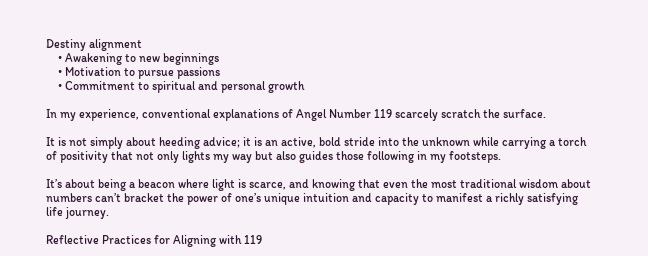Destiny alignment
    • Awakening to new beginnings
    • Motivation to pursue passions
    • Commitment to spiritual and personal growth

In my experience, conventional explanations of Angel Number 119 scarcely scratch the surface.

It is not simply about heeding advice; it is an active, bold stride into the unknown while carrying a torch of positivity that not only lights my way but also guides those following in my footsteps.

It’s about being a beacon where light is scarce, and knowing that even the most traditional wisdom about numbers can’t bracket the power of one’s unique intuition and capacity to manifest a richly satisfying life journey.

Reflective Practices for Aligning with 119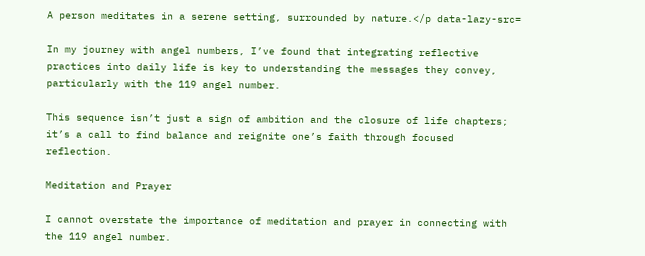A person meditates in a serene setting, surrounded by nature.</p data-lazy-src=

In my journey with angel numbers, I’ve found that integrating reflective practices into daily life is key to understanding the messages they convey, particularly with the 119 angel number.

This sequence isn’t just a sign of ambition and the closure of life chapters; it’s a call to find balance and reignite one’s faith through focused reflection.

Meditation and Prayer

I cannot overstate the importance of meditation and prayer in connecting with the 119 angel number.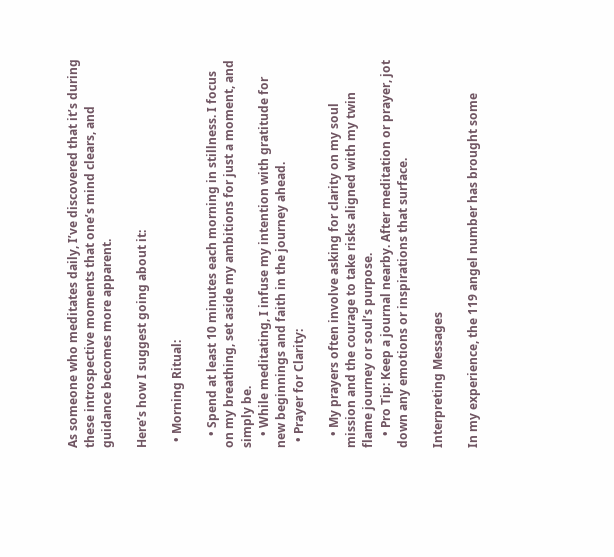As someone who meditates daily, I’ve discovered that it’s during these introspective moments that one’s mind clears, and guidance becomes more apparent.

Here’s how I suggest going about it:

  • Morning Ritual:

    • Spend at least 10 minutes each morning in stillness. I focus on my breathing, set aside my ambitions for just a moment, and simply be.
    • While meditating, I infuse my intention with gratitude for new beginnings and faith in the journey ahead.
  • Prayer for Clarity:

    • My prayers often involve asking for clarity on my soul mission and the courage to take risks aligned with my twin flame journey or soul’s purpose.
    • Pro Tip: Keep a journal nearby. After meditation or prayer, jot down any emotions or inspirations that surface.

Interpreting Messages

In my experience, the 119 angel number has brought some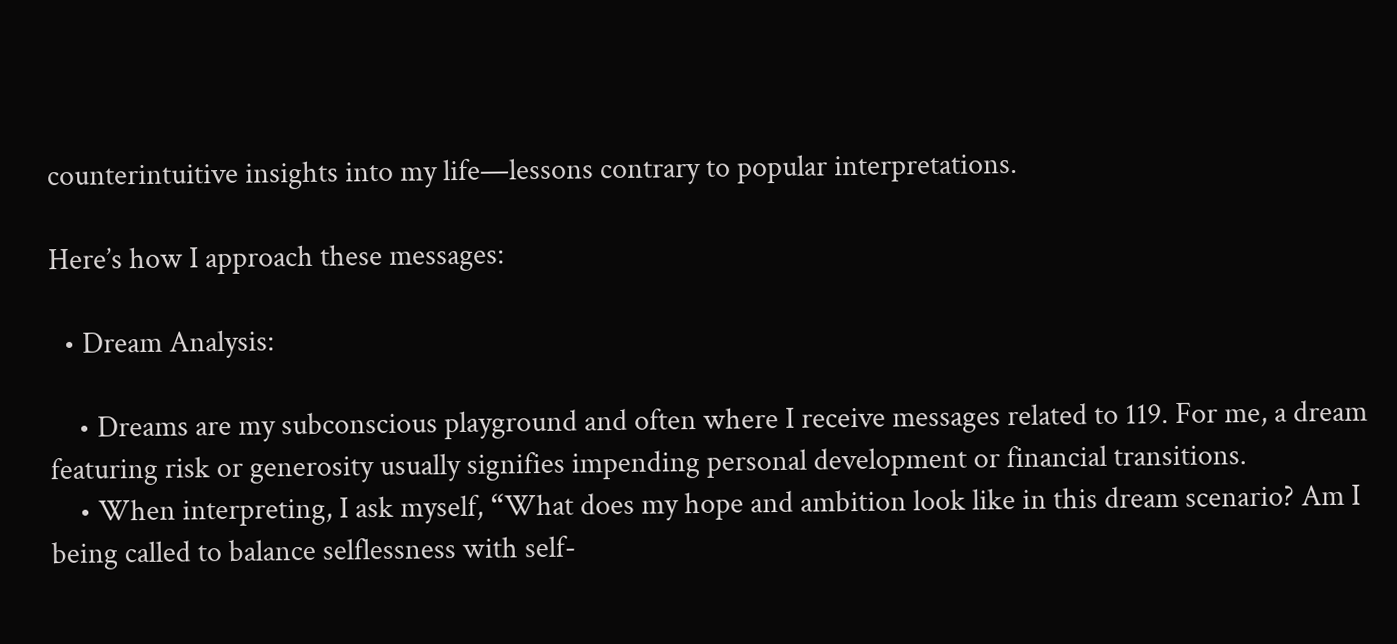counterintuitive insights into my life—lessons contrary to popular interpretations.

Here’s how I approach these messages:

  • Dream Analysis:

    • Dreams are my subconscious playground and often where I receive messages related to 119. For me, a dream featuring risk or generosity usually signifies impending personal development or financial transitions.
    • When interpreting, I ask myself, “What does my hope and ambition look like in this dream scenario? Am I being called to balance selflessness with self-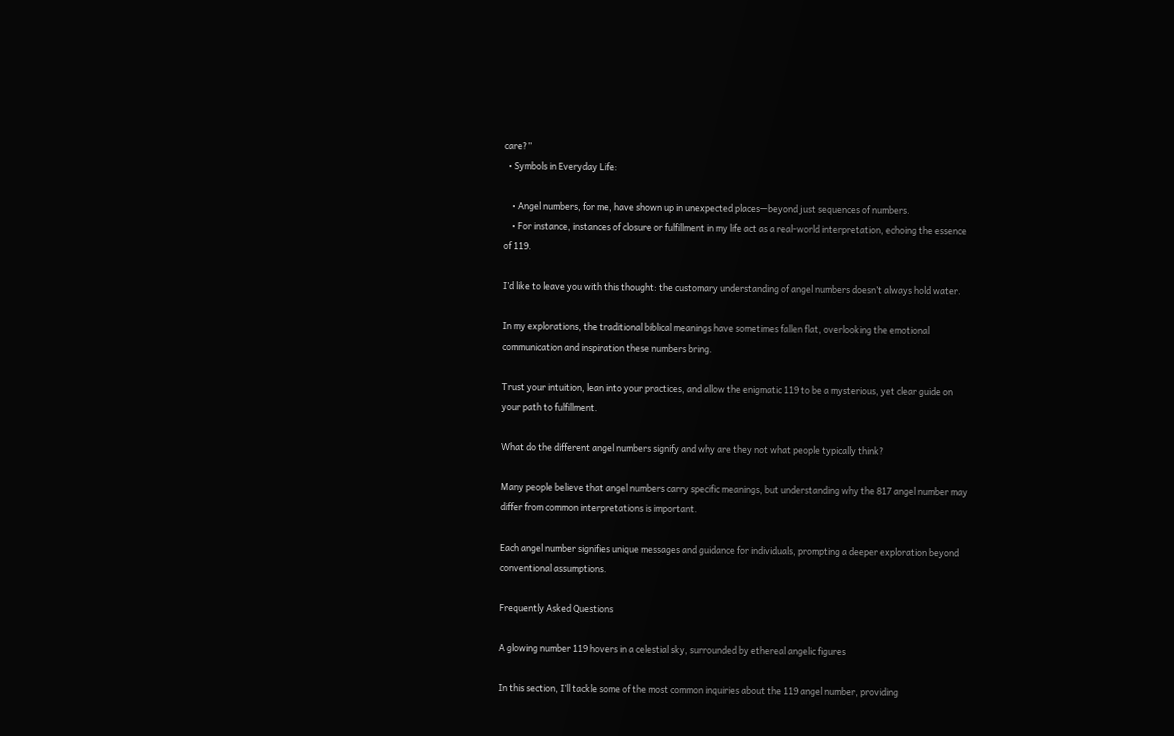care?”
  • Symbols in Everyday Life:

    • Angel numbers, for me, have shown up in unexpected places—beyond just sequences of numbers.
    • For instance, instances of closure or fulfillment in my life act as a real-world interpretation, echoing the essence of 119.

I’d like to leave you with this thought: the customary understanding of angel numbers doesn’t always hold water.

In my explorations, the traditional biblical meanings have sometimes fallen flat, overlooking the emotional communication and inspiration these numbers bring.

Trust your intuition, lean into your practices, and allow the enigmatic 119 to be a mysterious, yet clear guide on your path to fulfillment.

What do the different angel numbers signify and why are they not what people typically think?

Many people believe that angel numbers carry specific meanings, but understanding why the 817 angel number may differ from common interpretations is important.

Each angel number signifies unique messages and guidance for individuals, prompting a deeper exploration beyond conventional assumptions.

Frequently Asked Questions

A glowing number 119 hovers in a celestial sky, surrounded by ethereal angelic figures

In this section, I’ll tackle some of the most common inquiries about the 119 angel number, providing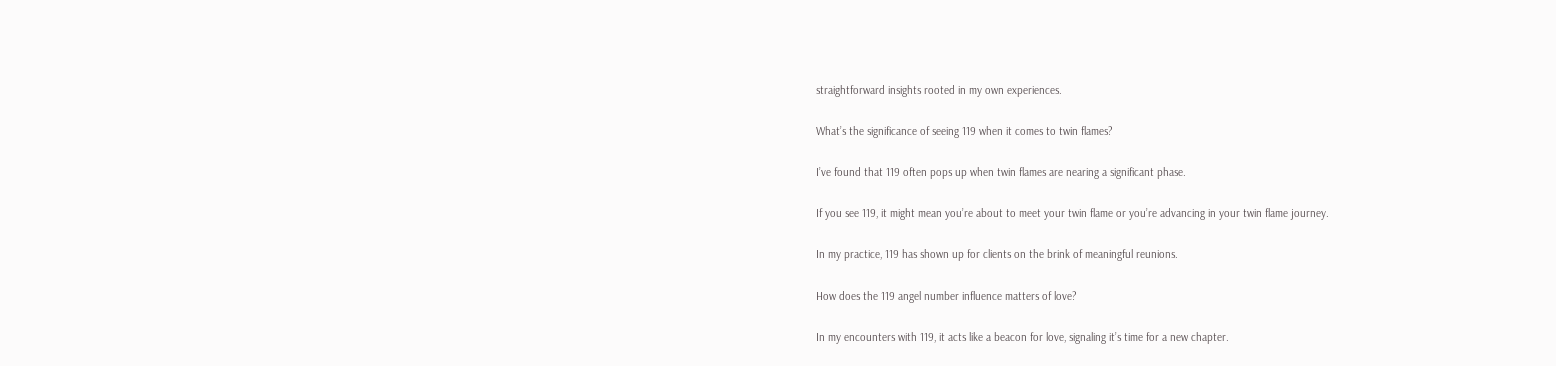straightforward insights rooted in my own experiences.

What’s the significance of seeing 119 when it comes to twin flames?

I’ve found that 119 often pops up when twin flames are nearing a significant phase.

If you see 119, it might mean you’re about to meet your twin flame or you’re advancing in your twin flame journey.

In my practice, 119 has shown up for clients on the brink of meaningful reunions.

How does the 119 angel number influence matters of love?

In my encounters with 119, it acts like a beacon for love, signaling it’s time for a new chapter.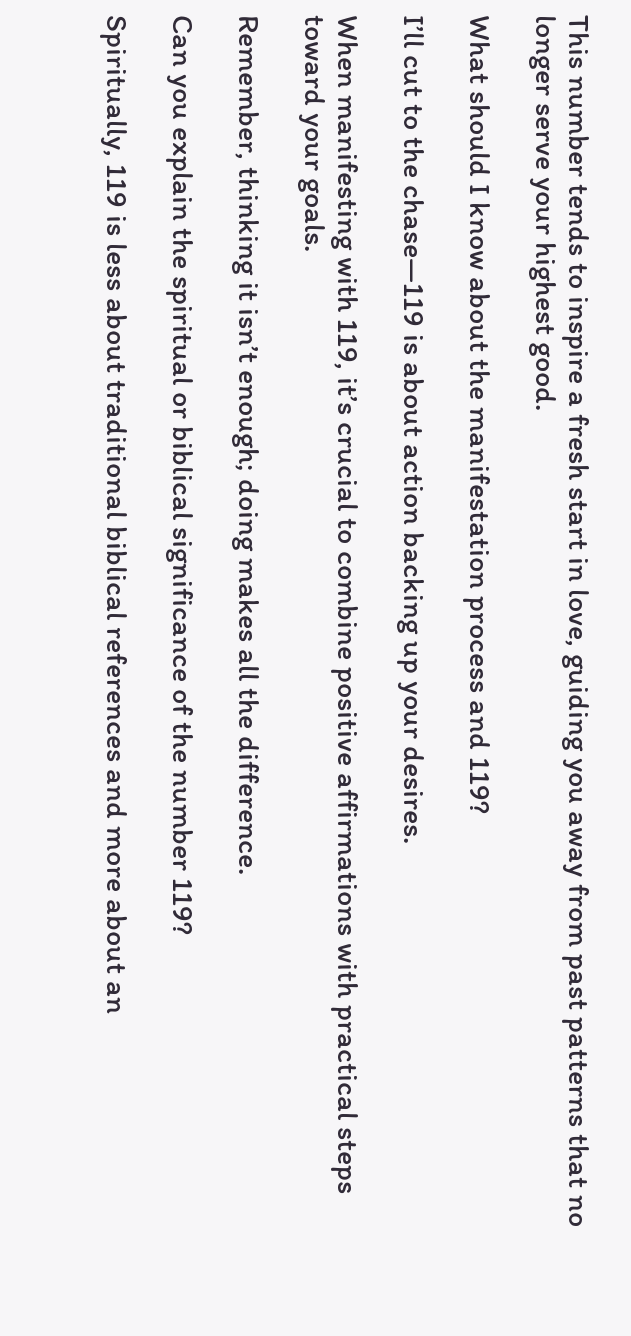This number tends to inspire a fresh start in love, guiding you away from past patterns that no longer serve your highest good.

What should I know about the manifestation process and 119?

I’ll cut to the chase—119 is about action backing up your desires.

When manifesting with 119, it’s crucial to combine positive affirmations with practical steps toward your goals.

Remember, thinking it isn’t enough; doing makes all the difference.

Can you explain the spiritual or biblical significance of the number 119?

Spiritually, 119 is less about traditional biblical references and more about an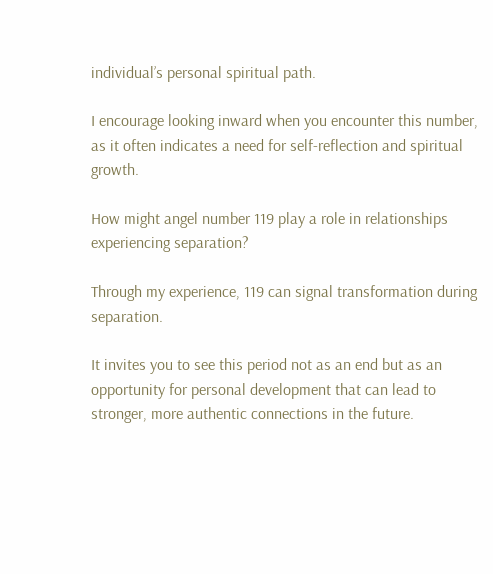individual’s personal spiritual path.

I encourage looking inward when you encounter this number, as it often indicates a need for self-reflection and spiritual growth.

How might angel number 119 play a role in relationships experiencing separation?

Through my experience, 119 can signal transformation during separation.

It invites you to see this period not as an end but as an opportunity for personal development that can lead to stronger, more authentic connections in the future.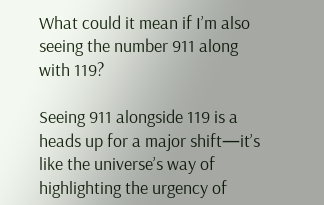What could it mean if I’m also seeing the number 911 along with 119?

Seeing 911 alongside 119 is a heads up for a major shift—it’s like the universe’s way of highlighting the urgency of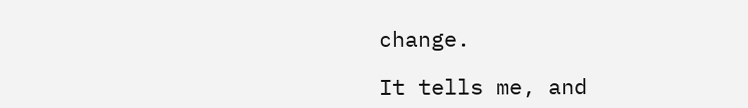change.

It tells me, and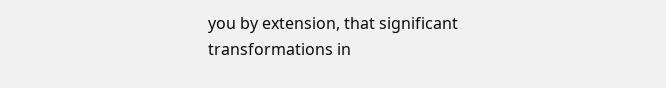you by extension, that significant transformations in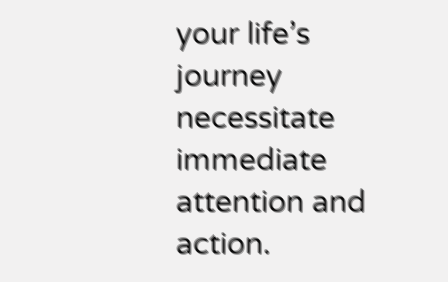your life’s journey necessitate immediate attention and action.